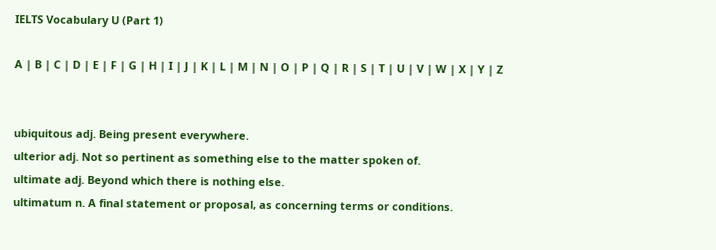IELTS Vocabulary U (Part 1)

A | B | C | D | E | F | G | H | I | J | K | L | M | N | O | P | Q | R | S | T | U | V | W | X | Y | Z


ubiquitous adj. Being present everywhere.
ulterior adj. Not so pertinent as something else to the matter spoken of.
ultimate adj. Beyond which there is nothing else.
ultimatum n. A final statement or proposal, as concerning terms or conditions.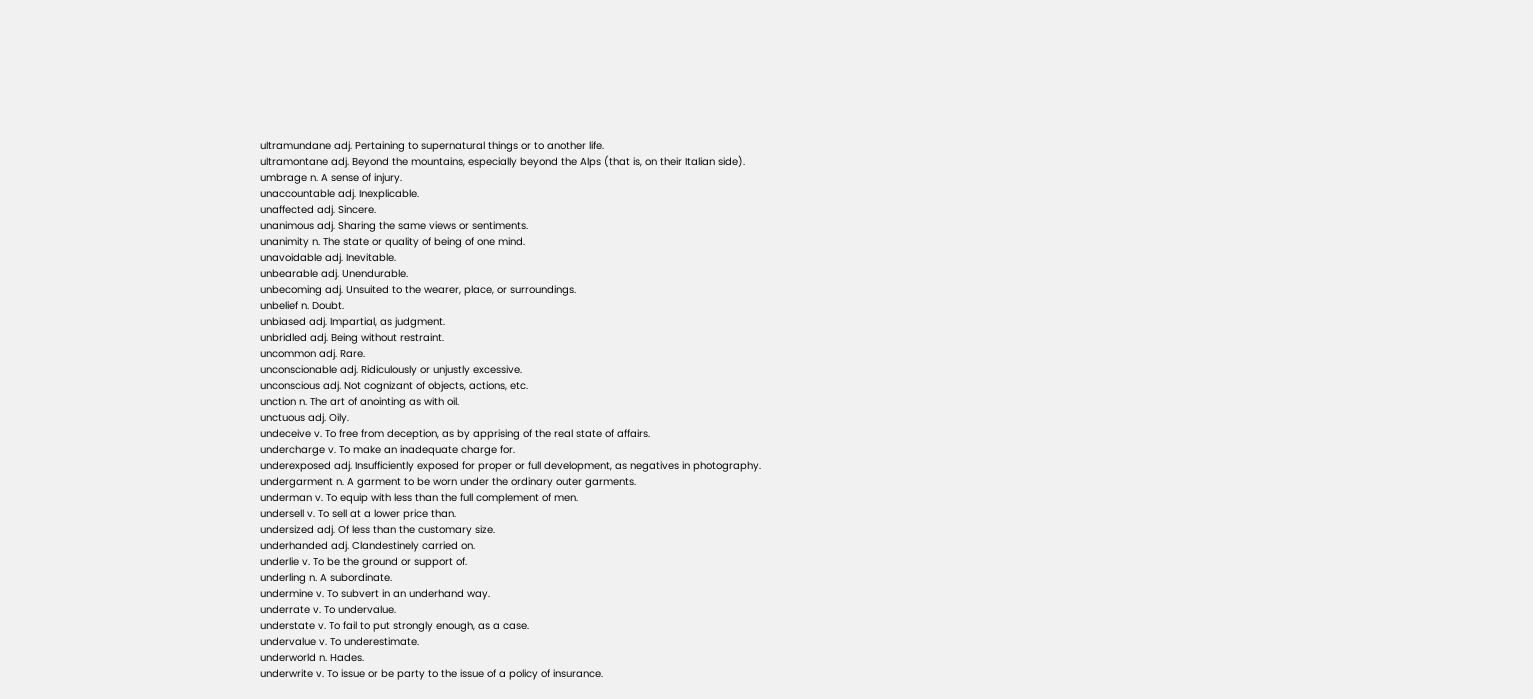ultramundane adj. Pertaining to supernatural things or to another life.
ultramontane adj. Beyond the mountains, especially beyond the Alps (that is, on their Italian side).
umbrage n. A sense of injury.
unaccountable adj. Inexplicable.
unaffected adj. Sincere.
unanimous adj. Sharing the same views or sentiments.
unanimity n. The state or quality of being of one mind.
unavoidable adj. Inevitable.
unbearable adj. Unendurable.
unbecoming adj. Unsuited to the wearer, place, or surroundings.
unbelief n. Doubt.
unbiased adj. Impartial, as judgment.
unbridled adj. Being without restraint.
uncommon adj. Rare.
unconscionable adj. Ridiculously or unjustly excessive.
unconscious adj. Not cognizant of objects, actions, etc.
unction n. The art of anointing as with oil.
unctuous adj. Oily.
undeceive v. To free from deception, as by apprising of the real state of affairs.
undercharge v. To make an inadequate charge for.
underexposed adj. Insufficiently exposed for proper or full development, as negatives in photography.
undergarment n. A garment to be worn under the ordinary outer garments.
underman v. To equip with less than the full complement of men.
undersell v. To sell at a lower price than.
undersized adj. Of less than the customary size.
underhanded adj. Clandestinely carried on.
underlie v. To be the ground or support of.
underling n. A subordinate.
undermine v. To subvert in an underhand way.
underrate v. To undervalue.
understate v. To fail to put strongly enough, as a case.
undervalue v. To underestimate.
underworld n. Hades.
underwrite v. To issue or be party to the issue of a policy of insurance.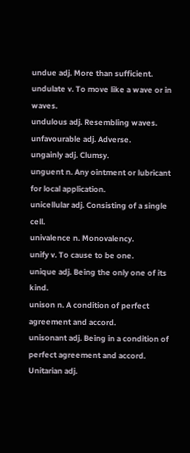undue adj. More than sufficient.
undulate v. To move like a wave or in waves.
undulous adj. Resembling waves.
unfavourable adj. Adverse.
ungainly adj. Clumsy.
unguent n. Any ointment or lubricant for local application.
unicellular adj. Consisting of a single cell.
univalence n. Monovalency.
unify v. To cause to be one.
unique adj. Being the only one of its kind.
unison n. A condition of perfect agreement and accord.
unisonant adj. Being in a condition of perfect agreement and accord.
Unitarian adj.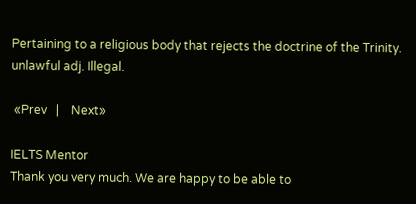Pertaining to a religious body that rejects the doctrine of the Trinity.
unlawful adj. Illegal.

 «Prev   |    Next»

IELTS Mentor
Thank you very much. We are happy to be able to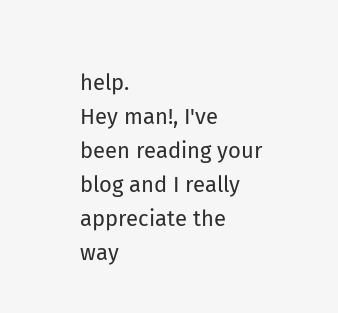help.
Hey man!, I've been reading your blog and I really appreciate the way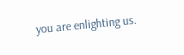you are enlighting us.